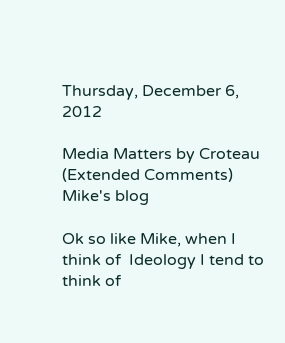Thursday, December 6, 2012

Media Matters by Croteau (Extended Comments) Mike's blog

Ok so like Mike, when I think of  Ideology I tend to think of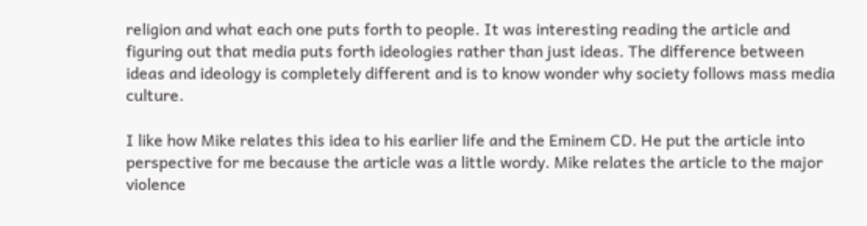religion and what each one puts forth to people. It was interesting reading the article and figuring out that media puts forth ideologies rather than just ideas. The difference between ideas and ideology is completely different and is to know wonder why society follows mass media culture.

I like how Mike relates this idea to his earlier life and the Eminem CD. He put the article into perspective for me because the article was a little wordy. Mike relates the article to the major violence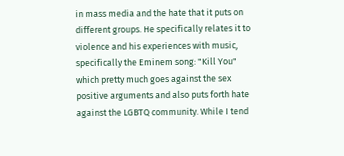in mass media and the hate that it puts on different groups. He specifically relates it to violence and his experiences with music, specifically the Eminem song: "Kill You" which pretty much goes against the sex positive arguments and also puts forth hate against the LGBTQ community. While I tend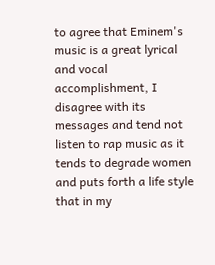to agree that Eminem's music is a great lyrical and vocal accomplishment, I disagree with its messages and tend not listen to rap music as it tends to degrade women and puts forth a life style that in my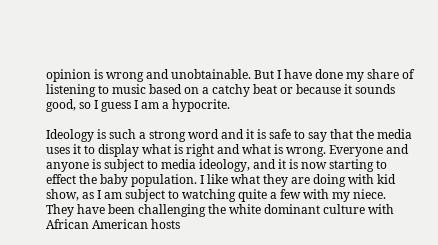opinion is wrong and unobtainable. But I have done my share of listening to music based on a catchy beat or because it sounds good, so I guess I am a hypocrite.

Ideology is such a strong word and it is safe to say that the media uses it to display what is right and what is wrong. Everyone and anyone is subject to media ideology, and it is now starting to effect the baby population. I like what they are doing with kid show, as I am subject to watching quite a few with my niece. They have been challenging the white dominant culture with African American hosts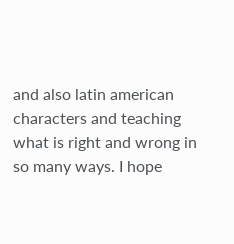and also latin american characters and teaching what is right and wrong in so many ways. I hope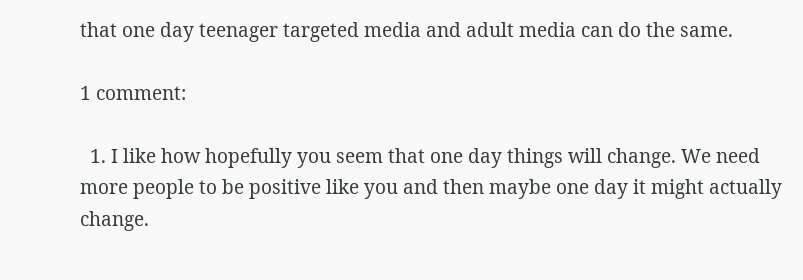that one day teenager targeted media and adult media can do the same.

1 comment:

  1. I like how hopefully you seem that one day things will change. We need more people to be positive like you and then maybe one day it might actually change.